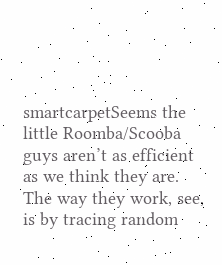smartcarpetSeems the little Roomba/Scooba guys aren’t as efficient as we think they are. The way they work, see, is by tracing random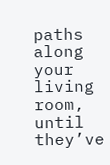paths along your living room, until they’ve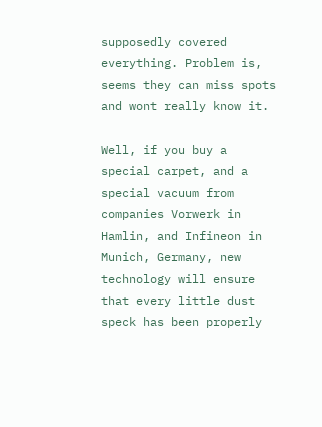supposedly covered everything. Problem is, seems they can miss spots and wont really know it.

Well, if you buy a special carpet, and a special vacuum from companies Vorwerk in Hamlin, and Infineon in Munich, Germany, new technology will ensure that every little dust speck has been properly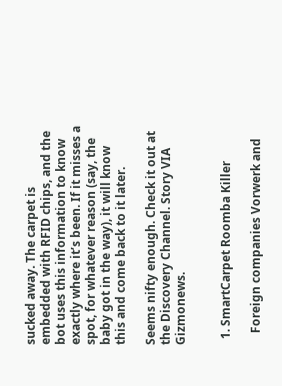sucked away. The carpet is embedded with RFID chips, and the bot uses this information to know exactly where it’s been. If it misses a spot, for whatever reason (say, the baby got in the way), it will know this and come back to it later.

Seems nifty enough. Check it out at the Discovery Channel. Story VIA Gizmonews.


  1. SmartCarpet Roomba Killer

    Foreign companies Vorwerk and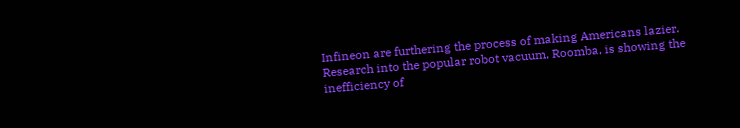Infineon are furthering the process of making Americans lazier. Research into the popular robot vacuum, Roomba, is showing the inefficiency of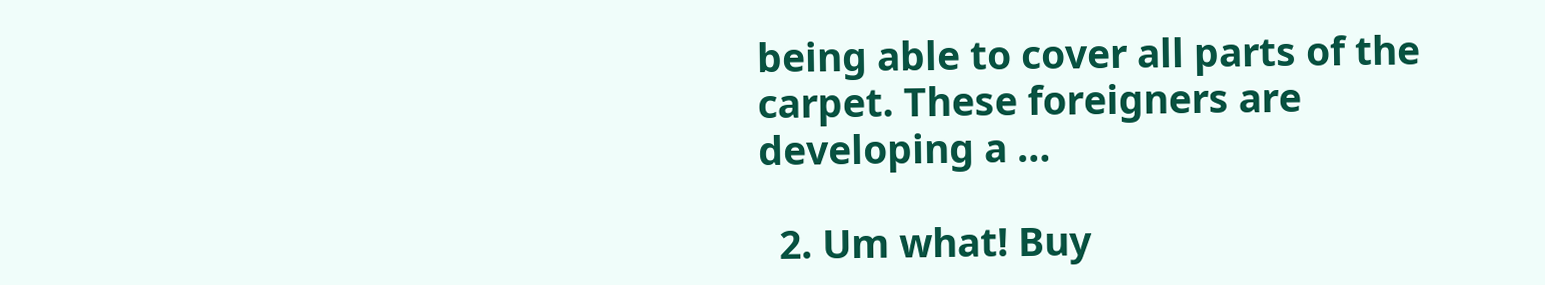being able to cover all parts of the carpet. These foreigners are developing a …

  2. Um what! Buy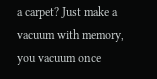a carpet? Just make a vacuum with memory, you vacuum once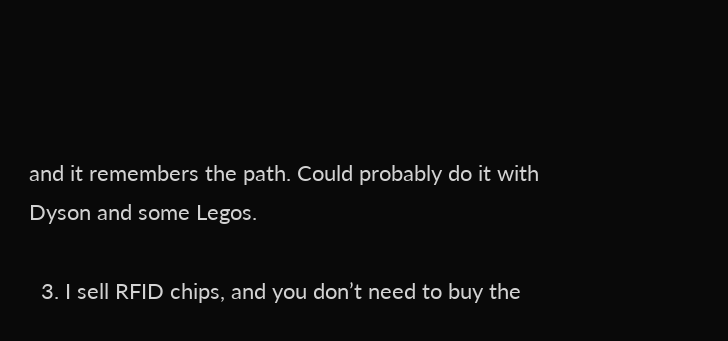and it remembers the path. Could probably do it with Dyson and some Legos.

  3. I sell RFID chips, and you don’t need to buy the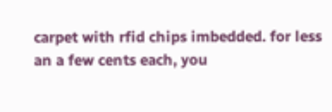carpet with rfid chips imbedded. for less an a few cents each, you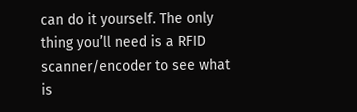can do it yourself. The only thing you’ll need is a RFID scanner/encoder to see what is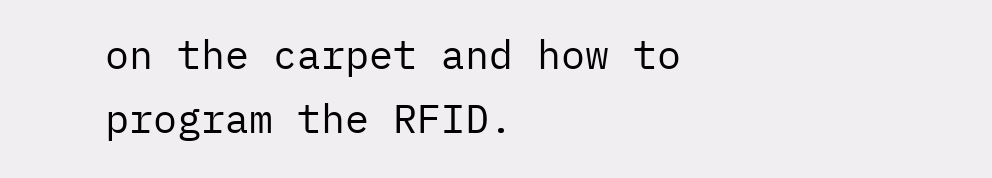on the carpet and how to program the RFID.